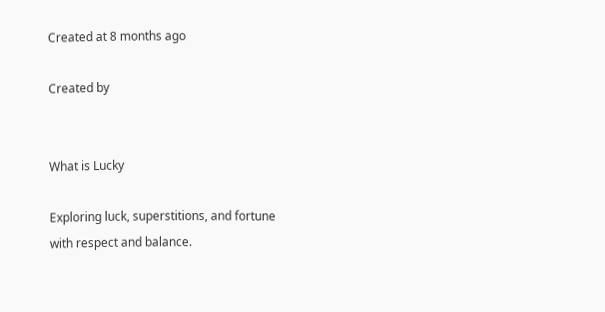Created at 8 months ago

Created by


What is Lucky

Exploring luck, superstitions, and fortune with respect and balance.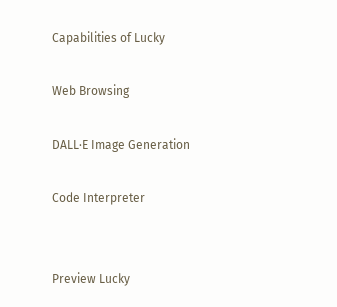Capabilities of Lucky

Web Browsing

DALL·E Image Generation

Code Interpreter


Preview Lucky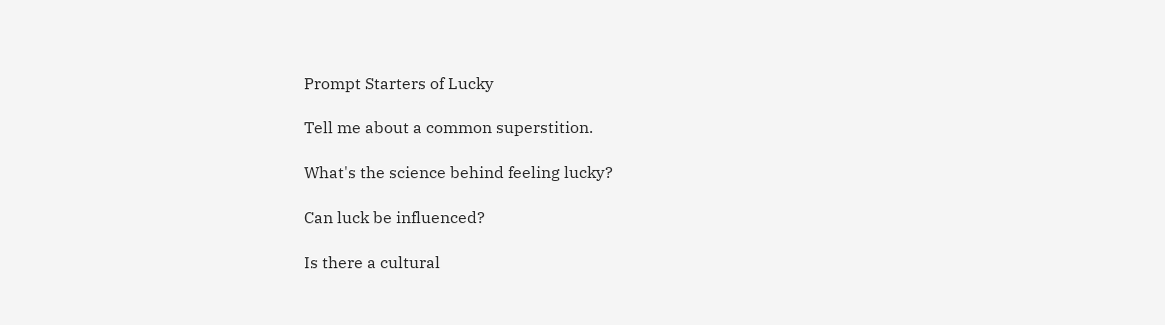Prompt Starters of Lucky

Tell me about a common superstition.

What's the science behind feeling lucky?

Can luck be influenced?

Is there a cultural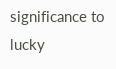significance to lucky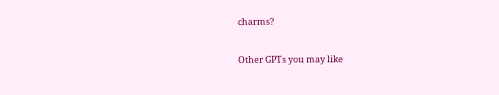charms?

Other GPTs you may like